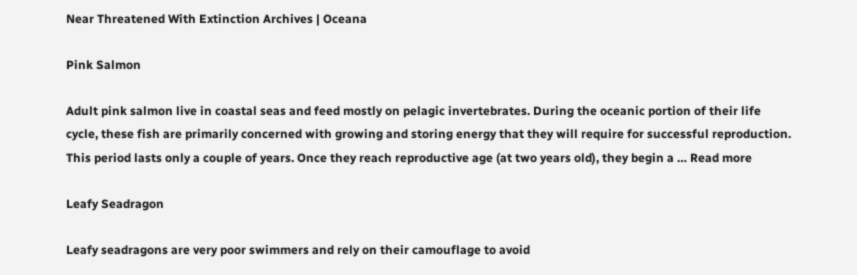Near Threatened With Extinction Archives | Oceana

Pink Salmon

Adult pink salmon live in coastal seas and feed mostly on pelagic invertebrates. During the oceanic portion of their life cycle, these fish are primarily concerned with growing and storing energy that they will require for successful reproduction. This period lasts only a couple of years. Once they reach reproductive age (at two years old), they begin a … Read more

Leafy Seadragon

Leafy seadragons are very poor swimmers and rely on their camouflage to avoid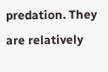predation. They are relatively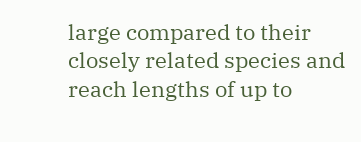large compared to their closely related species and reach lengths of up to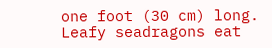one foot (30 cm) long. Leafy seadragons eat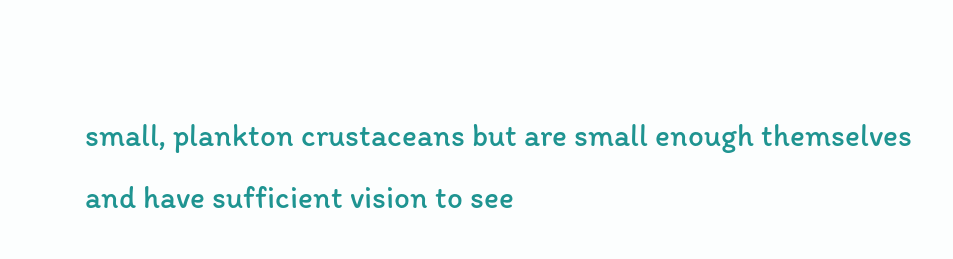small, plankton crustaceans but are small enough themselves and have sufficient vision to see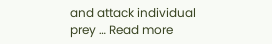and attack individual prey … Read more